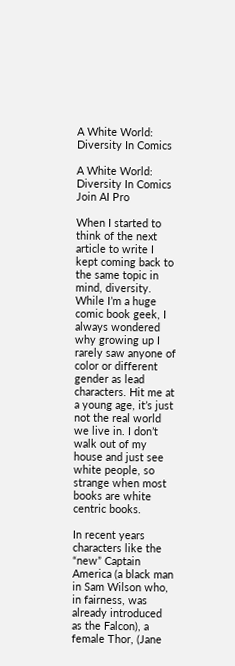A White World: Diversity In Comics

A White World: Diversity In Comics
Join AI Pro

When I started to think of the next article to write I kept coming back to the same topic in mind, diversity. While I’m a huge comic book geek, I always wondered why growing up I rarely saw anyone of color or different gender as lead characters. Hit me at a young age, it’s just not the real world we live in. I don’t walk out of my house and just see white people, so strange when most books are white centric books.

In recent years characters like the “new” Captain America (a black man in Sam Wilson who, in fairness, was already introduced as the Falcon), a female Thor, (Jane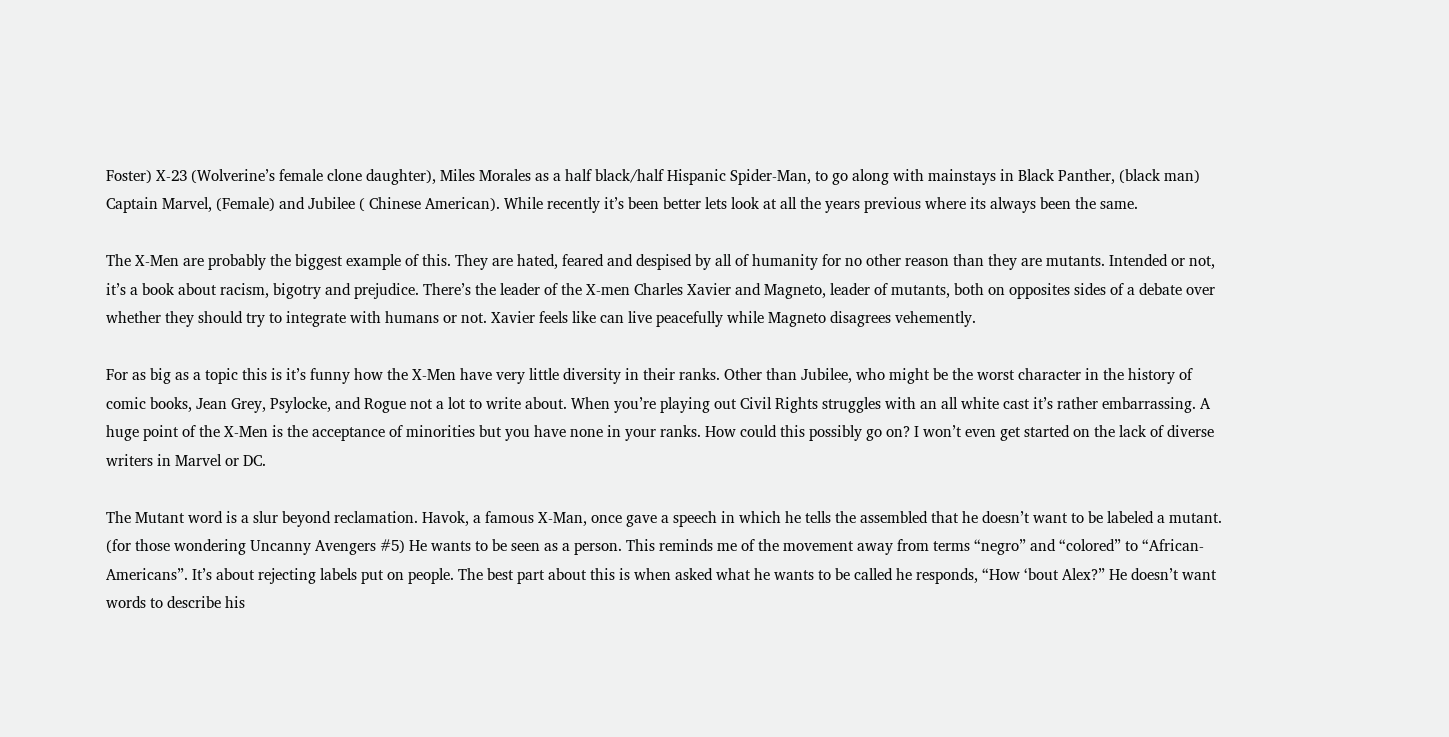Foster) X-23 (Wolverine’s female clone daughter), Miles Morales as a half black/half Hispanic Spider-Man, to go along with mainstays in Black Panther, (black man) Captain Marvel, (Female) and Jubilee ( Chinese American). While recently it’s been better lets look at all the years previous where its always been the same.

The X-Men are probably the biggest example of this. They are hated, feared and despised by all of humanity for no other reason than they are mutants. Intended or not, it’s a book about racism, bigotry and prejudice. There’s the leader of the X-men Charles Xavier and Magneto, leader of mutants, both on opposites sides of a debate over whether they should try to integrate with humans or not. Xavier feels like can live peacefully while Magneto disagrees vehemently.

For as big as a topic this is it’s funny how the X-Men have very little diversity in their ranks. Other than Jubilee, who might be the worst character in the history of comic books, Jean Grey, Psylocke, and Rogue not a lot to write about. When you’re playing out Civil Rights struggles with an all white cast it’s rather embarrassing. A huge point of the X-Men is the acceptance of minorities but you have none in your ranks. How could this possibly go on? I won’t even get started on the lack of diverse writers in Marvel or DC.

The Mutant word is a slur beyond reclamation. Havok, a famous X-Man, once gave a speech in which he tells the assembled that he doesn’t want to be labeled a mutant. (for those wondering Uncanny Avengers #5) He wants to be seen as a person. This reminds me of the movement away from terms “negro” and “colored” to “African-Americans”. It’s about rejecting labels put on people. The best part about this is when asked what he wants to be called he responds, “How ‘bout Alex?” He doesn’t want words to describe his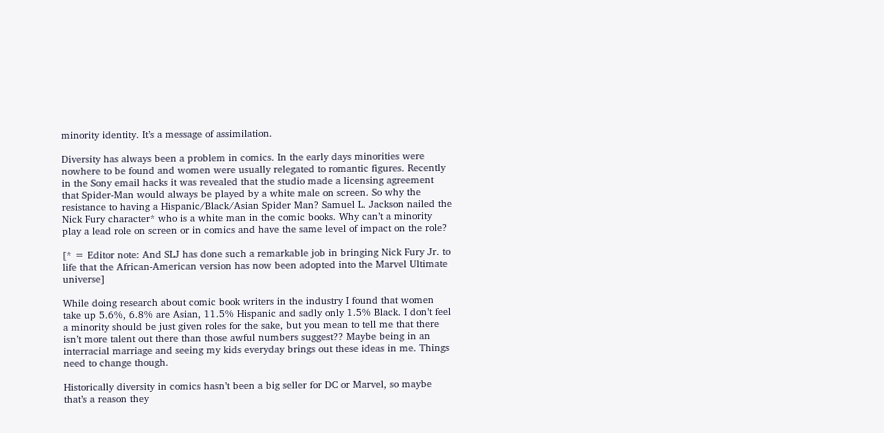minority identity. It’s a message of assimilation.

Diversity has always been a problem in comics. In the early days minorities were nowhere to be found and women were usually relegated to romantic figures. Recently in the Sony email hacks it was revealed that the studio made a licensing agreement that Spider-Man would always be played by a white male on screen. So why the resistance to having a Hispanic/Black/Asian Spider Man? Samuel L. Jackson nailed the Nick Fury character* who is a white man in the comic books. Why can’t a minority play a lead role on screen or in comics and have the same level of impact on the role?

[* = Editor note: And SLJ has done such a remarkable job in bringing Nick Fury Jr. to life that the African-American version has now been adopted into the Marvel Ultimate universe]

While doing research about comic book writers in the industry I found that women take up 5.6%, 6.8% are Asian, 11.5% Hispanic and sadly only 1.5% Black. I don’t feel a minority should be just given roles for the sake, but you mean to tell me that there isn’t more talent out there than those awful numbers suggest?? Maybe being in an interracial marriage and seeing my kids everyday brings out these ideas in me. Things need to change though.

Historically diversity in comics hasn’t been a big seller for DC or Marvel, so maybe that’s a reason they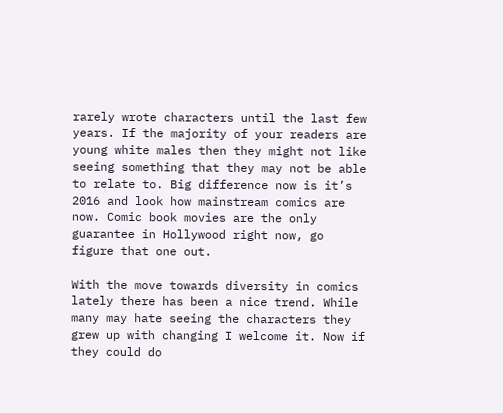rarely wrote characters until the last few years. If the majority of your readers are young white males then they might not like seeing something that they may not be able to relate to. Big difference now is it’s 2016 and look how mainstream comics are now. Comic book movies are the only guarantee in Hollywood right now, go figure that one out.

With the move towards diversity in comics lately there has been a nice trend. While many may hate seeing the characters they grew up with changing I welcome it. Now if they could do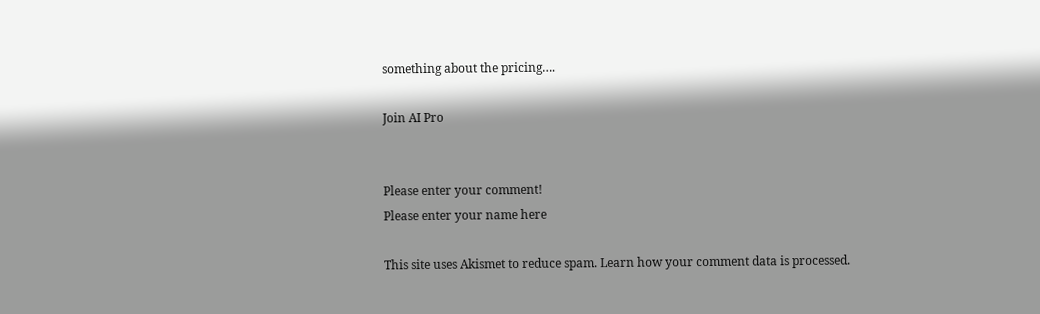something about the pricing….

Join AI Pro


Please enter your comment!
Please enter your name here

This site uses Akismet to reduce spam. Learn how your comment data is processed.